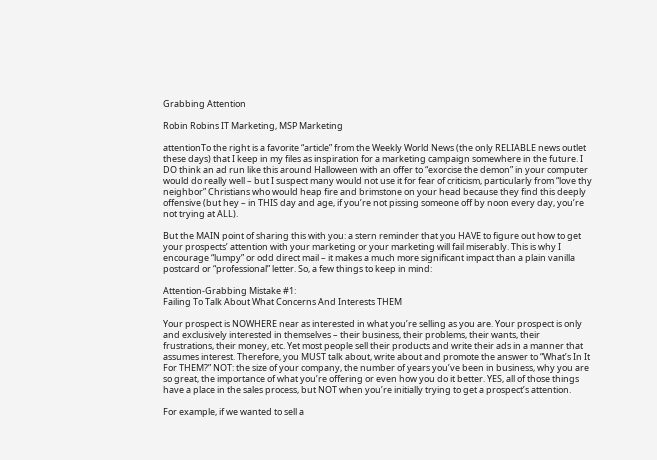Grabbing Attention

Robin Robins IT Marketing, MSP Marketing

attentionTo the right is a favorite “article” from the Weekly World News (the only RELIABLE news outlet these days) that I keep in my files as inspiration for a marketing campaign somewhere in the future. I DO think an ad run like this around Halloween with an offer to “exorcise the demon” in your computer would do really well – but I suspect many would not use it for fear of criticism, particularly from “love thy neighbor” Christians who would heap fire and brimstone on your head because they find this deeply offensive (but hey – in THIS day and age, if you’re not pissing someone off by noon every day, you’re not trying at ALL).

But the MAIN point of sharing this with you: a stern reminder that you HAVE to figure out how to get your prospects’ attention with your marketing or your marketing will fail miserably. This is why I encourage “lumpy” or odd direct mail – it makes a much more significant impact than a plain vanilla postcard or “professional” letter. So, a few things to keep in mind:

Attention-Grabbing Mistake #1:
Failing To Talk About What Concerns And Interests THEM

Your prospect is NOWHERE near as interested in what you’re selling as you are. Your prospect is only and exclusively interested in themselves – their business, their problems, their wants, their frustrations, their money, etc. Yet most people sell their products and write their ads in a manner that assumes interest. Therefore, you MUST talk about, write about and promote the answer to “What’s In It For THEM?” NOT: the size of your company, the number of years you’ve been in business, why you are so great, the importance of what you’re offering or even how you do it better. YES, all of those things have a place in the sales process, but NOT when you’re initially trying to get a prospect’s attention.

For example, if we wanted to sell a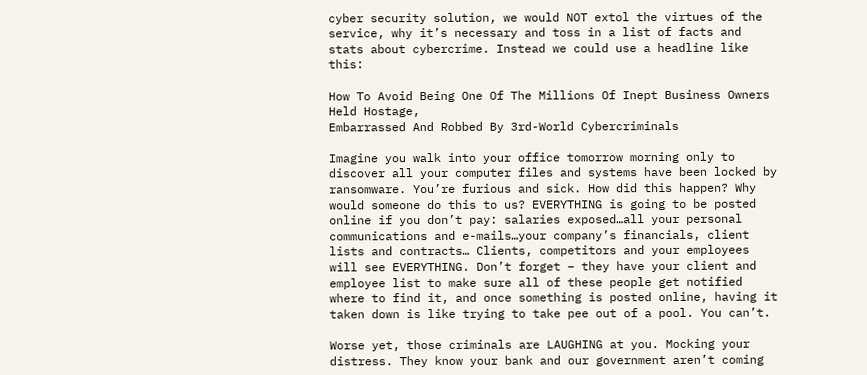cyber security solution, we would NOT extol the virtues of the service, why it’s necessary and toss in a list of facts and stats about cybercrime. Instead we could use a headline like this:

How To Avoid Being One Of The Millions Of Inept Business Owners Held Hostage,
Embarrassed And Robbed By 3rd-World Cybercriminals

Imagine you walk into your office tomorrow morning only to discover all your computer files and systems have been locked by ransomware. You’re furious and sick. How did this happen? Why would someone do this to us? EVERYTHING is going to be posted online if you don’t pay: salaries exposed…all your personal communications and e-mails…your company’s financials, client lists and contracts… Clients, competitors and your employees will see EVERYTHING. Don’t forget – they have your client and employee list to make sure all of these people get notified where to find it, and once something is posted online, having it taken down is like trying to take pee out of a pool. You can’t.

Worse yet, those criminals are LAUGHING at you. Mocking your distress. They know your bank and our government aren’t coming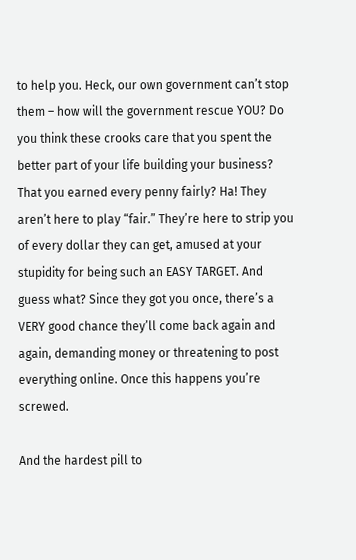to help you. Heck, our own government can’t stop them – how will the government rescue YOU? Do you think these crooks care that you spent the better part of your life building your business? That you earned every penny fairly? Ha! They aren’t here to play “fair.” They’re here to strip you of every dollar they can get, amused at your stupidity for being such an EASY TARGET. And guess what? Since they got you once, there’s a VERY good chance they’ll come back again and again, demanding money or threatening to post everything online. Once this happens you’re screwed.

And the hardest pill to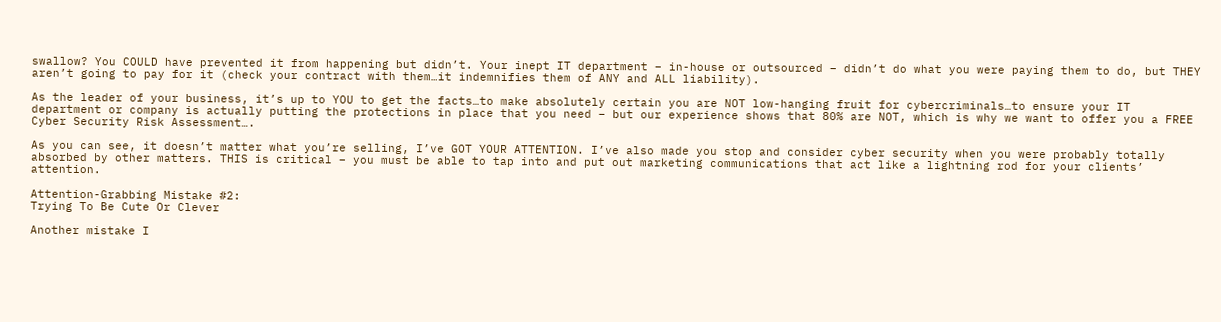swallow? You COULD have prevented it from happening but didn’t. Your inept IT department – in-house or outsourced – didn’t do what you were paying them to do, but THEY aren’t going to pay for it (check your contract with them…it indemnifies them of ANY and ALL liability).

As the leader of your business, it’s up to YOU to get the facts…to make absolutely certain you are NOT low-hanging fruit for cybercriminals…to ensure your IT department or company is actually putting the protections in place that you need – but our experience shows that 80% are NOT, which is why we want to offer you a FREE Cyber Security Risk Assessment….

As you can see, it doesn’t matter what you’re selling, I’ve GOT YOUR ATTENTION. I’ve also made you stop and consider cyber security when you were probably totally absorbed by other matters. THIS is critical – you must be able to tap into and put out marketing communications that act like a lightning rod for your clients’ attention.

Attention-Grabbing Mistake #2:
Trying To Be Cute Or Clever

Another mistake I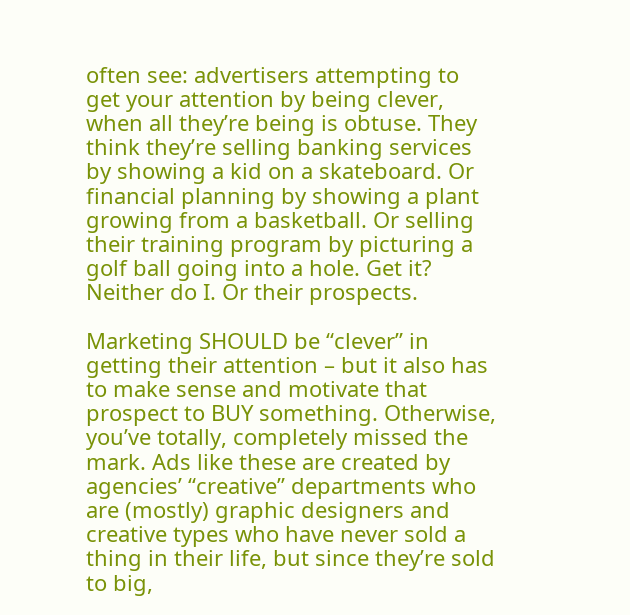often see: advertisers attempting to get your attention by being clever, when all they’re being is obtuse. They think they’re selling banking services by showing a kid on a skateboard. Or financial planning by showing a plant growing from a basketball. Or selling their training program by picturing a golf ball going into a hole. Get it? Neither do I. Or their prospects.

Marketing SHOULD be “clever” in getting their attention – but it also has to make sense and motivate that prospect to BUY something. Otherwise, you’ve totally, completely missed the mark. Ads like these are created by agencies’ “creative” departments who are (mostly) graphic designers and creative types who have never sold a thing in their life, but since they’re sold to big,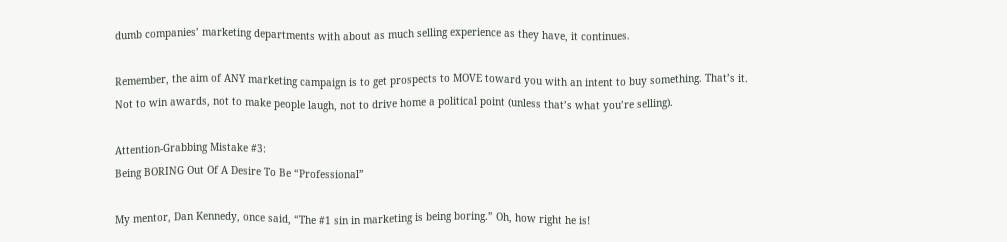dumb companies’ marketing departments with about as much selling experience as they have, it continues.

Remember, the aim of ANY marketing campaign is to get prospects to MOVE toward you with an intent to buy something. That’s it. Not to win awards, not to make people laugh, not to drive home a political point (unless that’s what you’re selling).

Attention-Grabbing Mistake #3:
Being BORING Out Of A Desire To Be “Professional”

My mentor, Dan Kennedy, once said, “The #1 sin in marketing is being boring.” Oh, how right he is!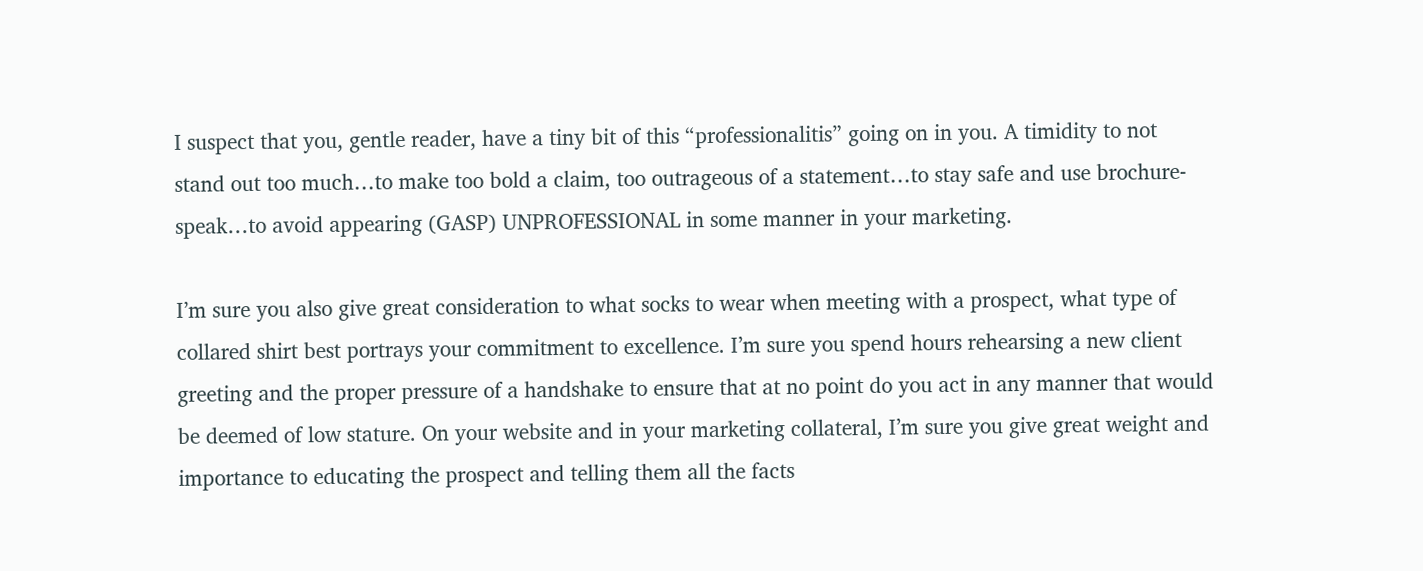I suspect that you, gentle reader, have a tiny bit of this “professionalitis” going on in you. A timidity to not stand out too much…to make too bold a claim, too outrageous of a statement…to stay safe and use brochure-speak…to avoid appearing (GASP) UNPROFESSIONAL in some manner in your marketing.

I’m sure you also give great consideration to what socks to wear when meeting with a prospect, what type of collared shirt best portrays your commitment to excellence. I’m sure you spend hours rehearsing a new client greeting and the proper pressure of a handshake to ensure that at no point do you act in any manner that would be deemed of low stature. On your website and in your marketing collateral, I’m sure you give great weight and importance to educating the prospect and telling them all the facts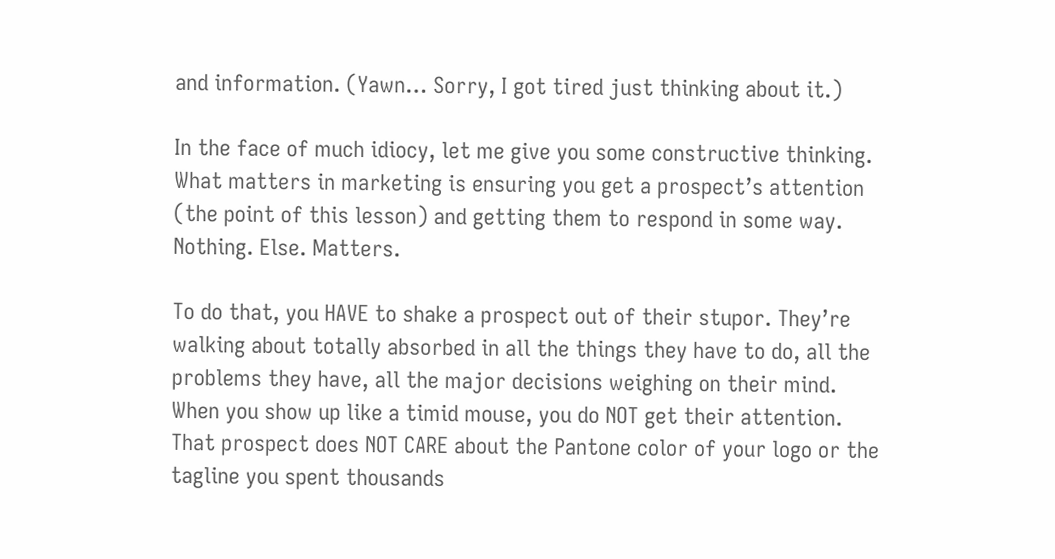and information. (Yawn… Sorry, I got tired just thinking about it.)

In the face of much idiocy, let me give you some constructive thinking. What matters in marketing is ensuring you get a prospect’s attention (the point of this lesson) and getting them to respond in some way. Nothing. Else. Matters.

To do that, you HAVE to shake a prospect out of their stupor. They’re walking about totally absorbed in all the things they have to do, all the problems they have, all the major decisions weighing on their mind. When you show up like a timid mouse, you do NOT get their attention. That prospect does NOT CARE about the Pantone color of your logo or the tagline you spent thousands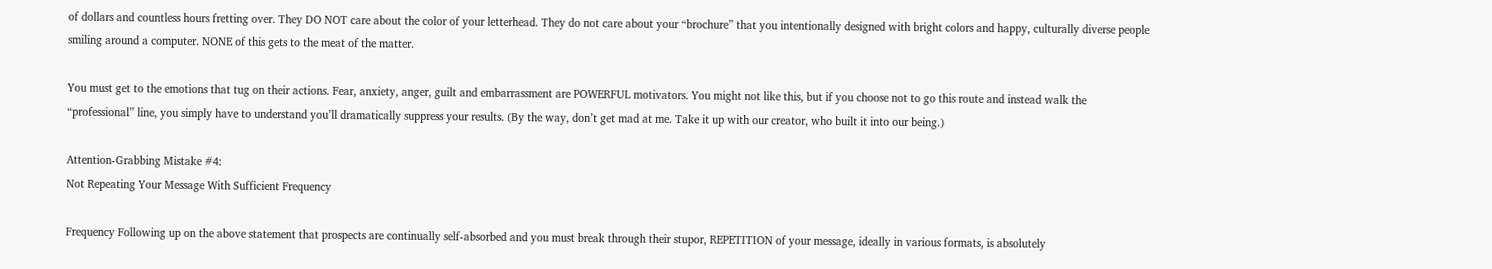of dollars and countless hours fretting over. They DO NOT care about the color of your letterhead. They do not care about your “brochure” that you intentionally designed with bright colors and happy, culturally diverse people smiling around a computer. NONE of this gets to the meat of the matter.

You must get to the emotions that tug on their actions. Fear, anxiety, anger, guilt and embarrassment are POWERFUL motivators. You might not like this, but if you choose not to go this route and instead walk the “professional” line, you simply have to understand you’ll dramatically suppress your results. (By the way, don’t get mad at me. Take it up with our creator, who built it into our being.)

Attention-Grabbing Mistake #4:
Not Repeating Your Message With Sufficient Frequency

Frequency Following up on the above statement that prospects are continually self-absorbed and you must break through their stupor, REPETITION of your message, ideally in various formats, is absolutely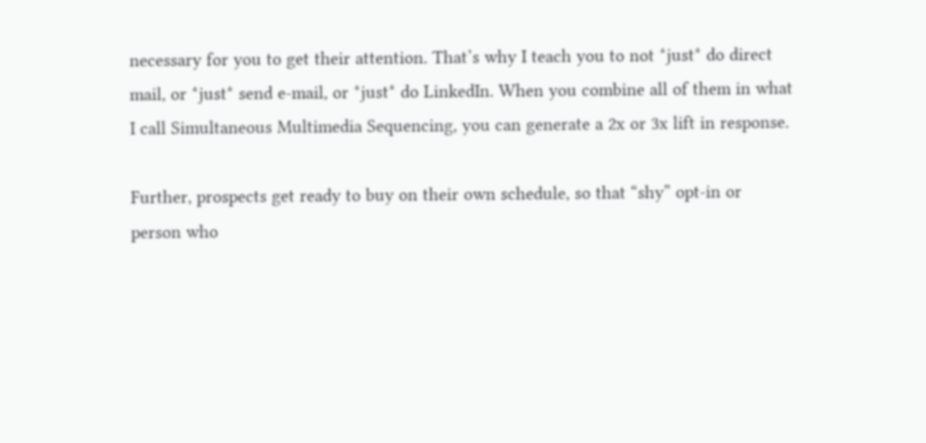necessary for you to get their attention. That’s why I teach you to not *just* do direct mail, or *just* send e-mail, or *just* do LinkedIn. When you combine all of them in what I call Simultaneous Multimedia Sequencing, you can generate a 2x or 3x lift in response.

Further, prospects get ready to buy on their own schedule, so that “shy” opt-in or person who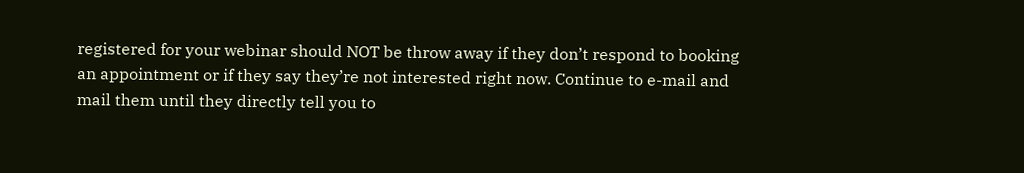registered for your webinar should NOT be throw away if they don’t respond to booking an appointment or if they say they’re not interested right now. Continue to e-mail and mail them until they directly tell you to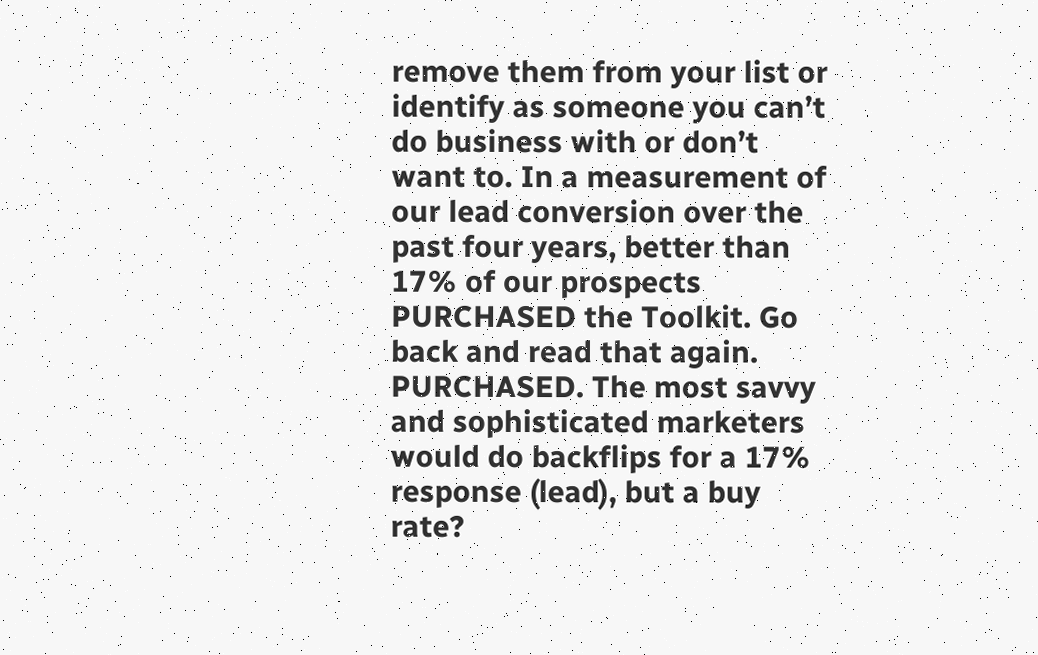remove them from your list or identify as someone you can’t do business with or don’t want to. In a measurement of our lead conversion over the past four years, better than 17% of our prospects PURCHASED the Toolkit. Go back and read that again. PURCHASED. The most savvy and sophisticated marketers would do backflips for a 17% response (lead), but a buy rate?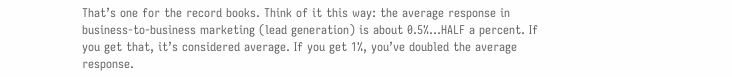That’s one for the record books. Think of it this way: the average response in business-to-business marketing (lead generation) is about 0.5%…HALF a percent. If you get that, it’s considered average. If you get 1%, you’ve doubled the average response.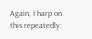Again, I harp on this repeatedly: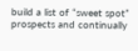build a list of “sweet spot” prospects and continually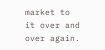market to it over and over again.